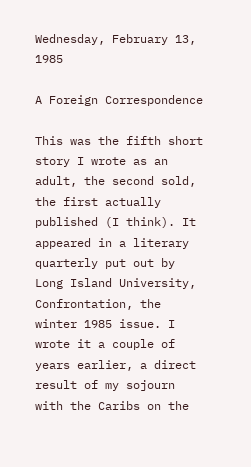Wednesday, February 13, 1985

A Foreign Correspondence

This was the fifth short story I wrote as an adult, the second sold, the first actually published (I think). It appeared in a literary quarterly put out by Long Island University, Confrontation, the winter 1985 issue. I wrote it a couple of years earlier, a direct result of my sojourn with the Caribs on the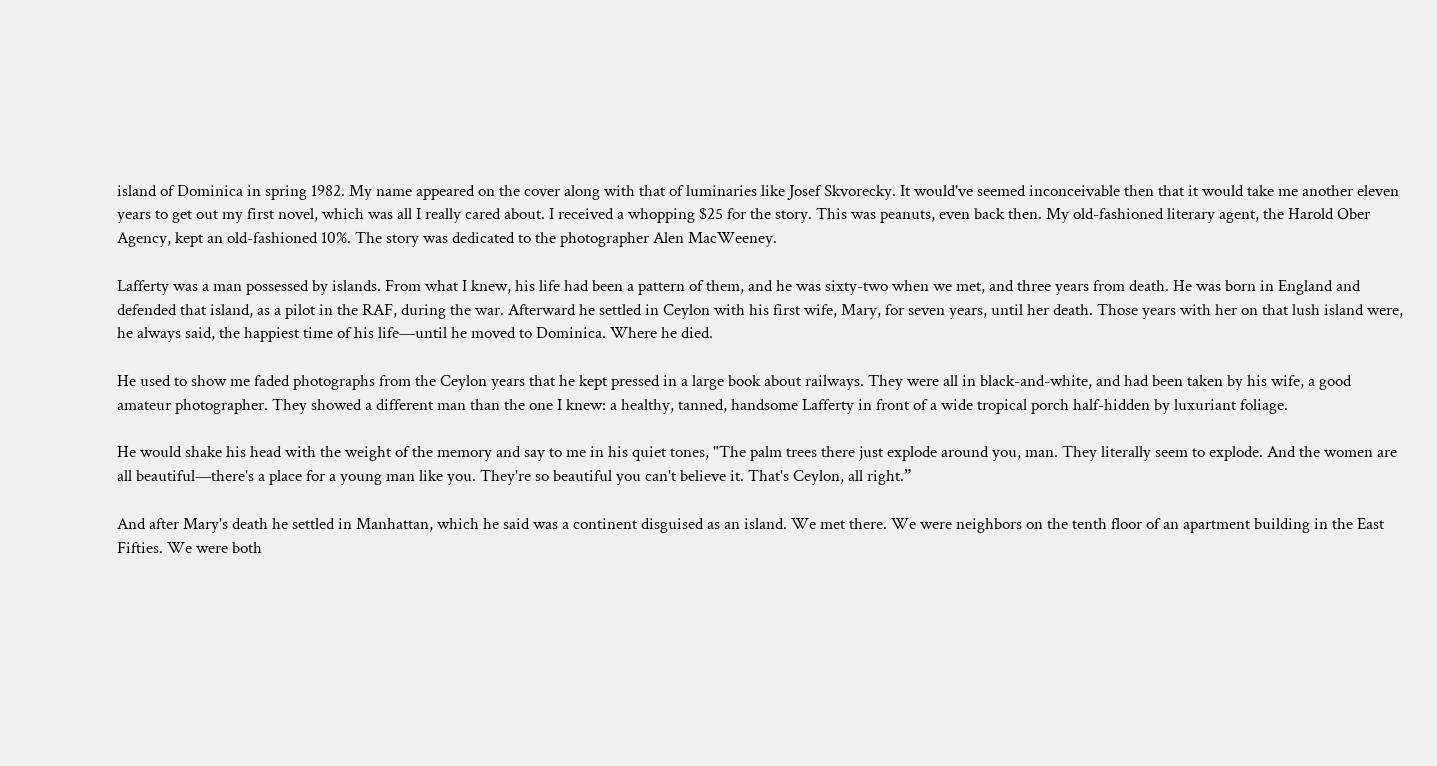island of Dominica in spring 1982. My name appeared on the cover along with that of luminaries like Josef Skvorecky. It would've seemed inconceivable then that it would take me another eleven years to get out my first novel, which was all I really cared about. I received a whopping $25 for the story. This was peanuts, even back then. My old-fashioned literary agent, the Harold Ober Agency, kept an old-fashioned 10%. The story was dedicated to the photographer Alen MacWeeney.

Lafferty was a man possessed by islands. From what I knew, his life had been a pattern of them, and he was sixty-two when we met, and three years from death. He was born in England and defended that island, as a pilot in the RAF, during the war. Afterward he settled in Ceylon with his first wife, Mary, for seven years, until her death. Those years with her on that lush island were, he always said, the happiest time of his life—until he moved to Dominica. Where he died.

He used to show me faded photographs from the Ceylon years that he kept pressed in a large book about railways. They were all in black-and-white, and had been taken by his wife, a good amateur photographer. They showed a different man than the one I knew: a healthy, tanned, handsome Lafferty in front of a wide tropical porch half-hidden by luxuriant foliage.

He would shake his head with the weight of the memory and say to me in his quiet tones, "The palm trees there just explode around you, man. They literally seem to explode. And the women are all beautiful—there's a place for a young man like you. They're so beautiful you can't believe it. That's Ceylon, all right.”

And after Mary's death he settled in Manhattan, which he said was a continent disguised as an island. We met there. We were neighbors on the tenth floor of an apartment building in the East Fifties. We were both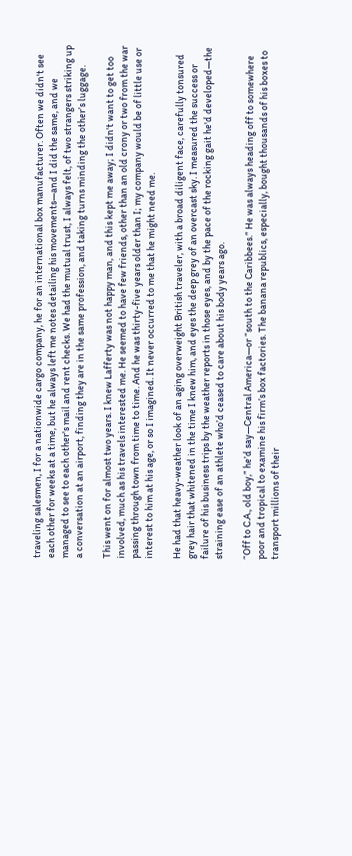traveling salesmen, I for a nationwide cargo company, he for an international box manufacturer. Often we didn't see each other for weeks at a time, but he always left me notes detailing his movements—and I did the same, and we managed to see to each other's mail and rent checks. We had the mutual trust, I always felt, of two strangers striking up a conversation at an airport, finding they are in the same profession, and taking turns minding the other’s luggage.

This went on for almost two years. I knew Lafferty was not happy man, and this kept me away; I didn't want to get too involved, much as his travels interested me. He seemed to have few friends, other than an old crony or two from the war passing through town from time to time. And he was thirty-five years older than I; my company would be of little use or interest to him at his age, or so I imagined. It never occurred to me that he might need me.

He had that heavy-weather look of an aging overweight British traveler, with a broad diligent face, carefully tonsured grey hair that whitened in the time I knew him, and eyes the deep grey of an overcast sky. I measured the success or failure of his business trips by the weather reports in those eyes, and by the pace of the rocking gait he'd developed—the straining ease of an athlete who’d ceased to care about his body years ago.

“Off to C.A., old boy,” he’d say—Central America—or “south to the Caribbees.” He was always heading off to somewhere poor and tropical to examine his firm’s box factories. The banana republics, especially, bought thousands of his boxes to transport millions of their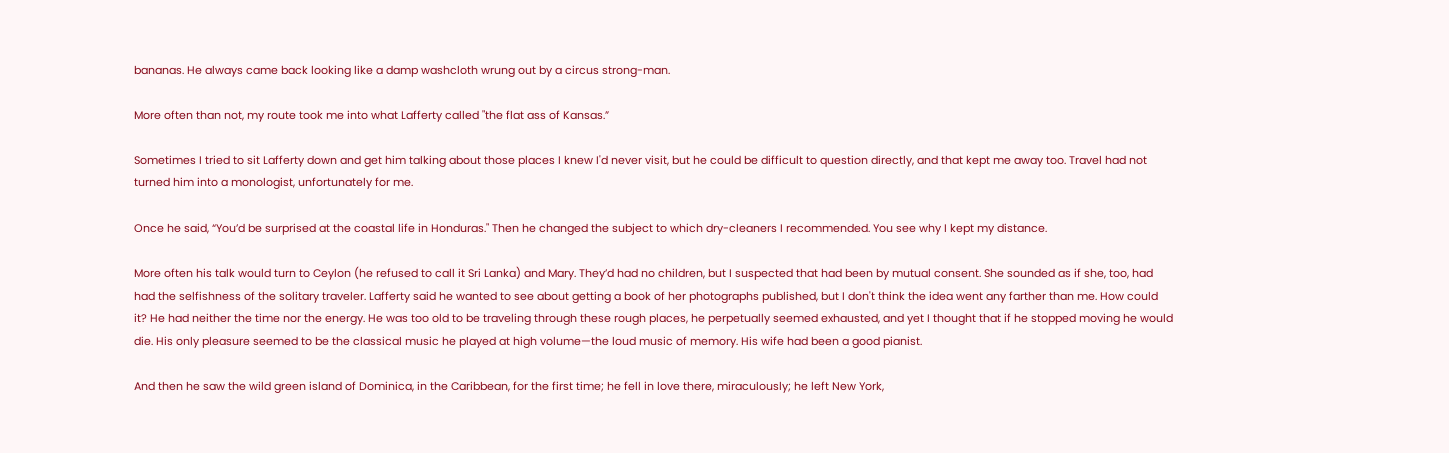bananas. He always came back looking like a damp washcloth wrung out by a circus strong-man.

More often than not, my route took me into what Lafferty called "the flat ass of Kansas.”

Sometimes I tried to sit Lafferty down and get him talking about those places I knew I'd never visit, but he could be difficult to question directly, and that kept me away too. Travel had not turned him into a monologist, unfortunately for me.

Once he said, “You’d be surprised at the coastal life in Honduras." Then he changed the subject to which dry-cleaners I recommended. You see why I kept my distance.

More often his talk would turn to Ceylon (he refused to call it Sri Lanka) and Mary. They’d had no children, but I suspected that had been by mutual consent. She sounded as if she, too, had had the selfishness of the solitary traveler. Lafferty said he wanted to see about getting a book of her photographs published, but I don't think the idea went any farther than me. How could it? He had neither the time nor the energy. He was too old to be traveling through these rough places, he perpetually seemed exhausted, and yet I thought that if he stopped moving he would die. His only pleasure seemed to be the classical music he played at high volume—the loud music of memory. His wife had been a good pianist.

And then he saw the wild green island of Dominica, in the Caribbean, for the first time; he fell in love there, miraculously; he left New York,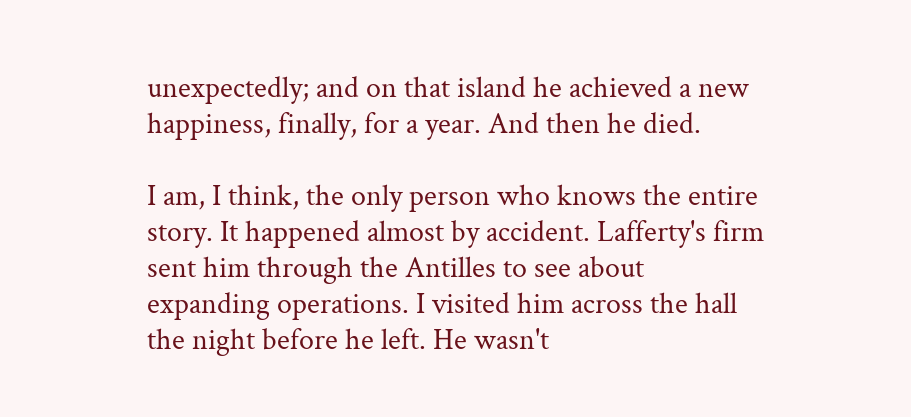unexpectedly; and on that island he achieved a new happiness, finally, for a year. And then he died.

I am, I think, the only person who knows the entire story. It happened almost by accident. Lafferty's firm sent him through the Antilles to see about expanding operations. I visited him across the hall the night before he left. He wasn't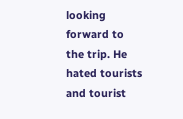looking forward to the trip. He hated tourists and tourist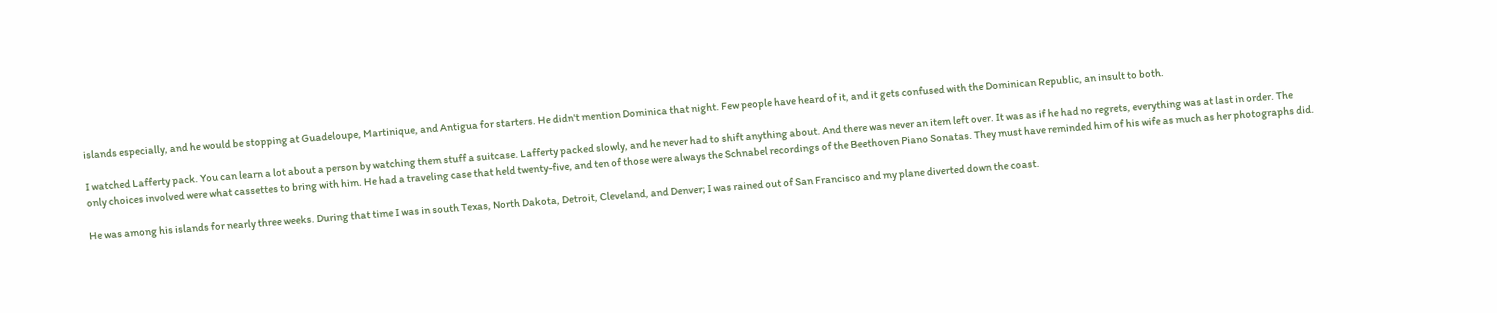islands especially, and he would be stopping at Guadeloupe, Martinique, and Antigua for starters. He didn't mention Dominica that night. Few people have heard of it, and it gets confused with the Dominican Republic, an insult to both.

I watched Lafferty pack. You can learn a lot about a person by watching them stuff a suitcase. Lafferty packed slowly, and he never had to shift anything about. And there was never an item left over. It was as if he had no regrets, everything was at last in order. The only choices involved were what cassettes to bring with him. He had a traveling case that held twenty-five, and ten of those were always the Schnabel recordings of the Beethoven Piano Sonatas. They must have reminded him of his wife as much as her photographs did.

He was among his islands for nearly three weeks. During that time I was in south Texas, North Dakota, Detroit, Cleveland, and Denver; I was rained out of San Francisco and my plane diverted down the coast.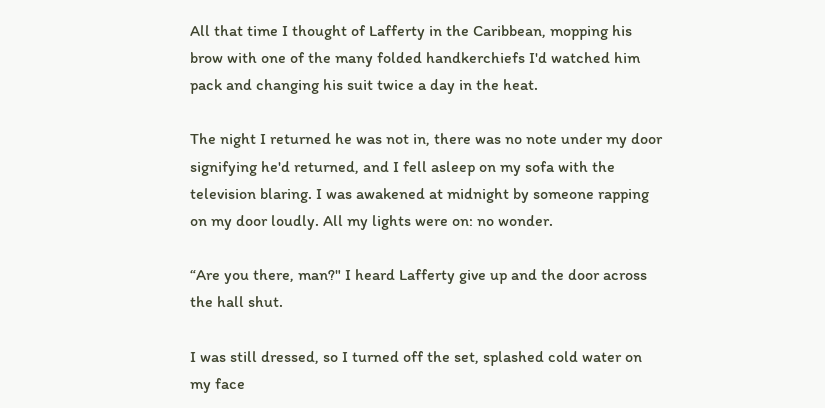All that time I thought of Lafferty in the Caribbean, mopping his brow with one of the many folded handkerchiefs I'd watched him pack and changing his suit twice a day in the heat.

The night I returned he was not in, there was no note under my door signifying he'd returned, and I fell asleep on my sofa with the television blaring. I was awakened at midnight by someone rapping on my door loudly. All my lights were on: no wonder.

“Are you there, man?" I heard Lafferty give up and the door across the hall shut.

I was still dressed, so I turned off the set, splashed cold water on my face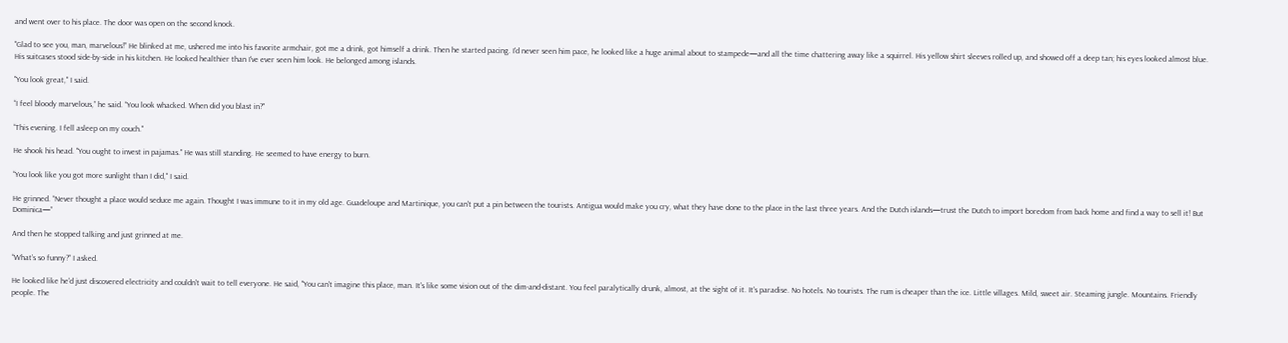and went over to his place. The door was open on the second knock.

"Glad to see you, man, marvelous!” He blinked at me, ushered me into his favorite armchair, got me a drink, got himself a drink. Then he started pacing. I'd never seen him pace, he looked like a huge animal about to stampede—and all the time chattering away like a squirrel. His yellow shirt sleeves rolled up, and showed off a deep tan; his eyes looked almost blue. His suitcases stood side-by-side in his kitchen. He looked healthier than I've ever seen him look. He belonged among islands.

"You look great," I said.

“I feel bloody marvelous,” he said. “You look whacked. When did you blast in?"

“This evening. I fell asleep on my couch."

He shook his head. "You ought to invest in pajamas." He was still standing. He seemed to have energy to burn.

“You look like you got more sunlight than I did," I said.

He grinned. “Never thought a place would seduce me again. Thought I was immune to it in my old age. Guadeloupe and Martinique, you can't put a pin between the tourists. Antigua would make you cry, what they have done to the place in the last three years. And the Dutch islands—trust the Dutch to import boredom from back home and find a way to sell it! But Dominica—”

And then he stopped talking and just grinned at me.

“What’s so funny?” I asked.

He looked like he'd just discovered electricity and couldn't wait to tell everyone. He said, "You can't imagine this place, man. It's like some vision out of the dim-and-distant. You feel paralytically drunk, almost, at the sight of it. It's paradise. No hotels. No tourists. The rum is cheaper than the ice. Little villages. Mild, sweet air. Steaming jungle. Mountains. Friendly people. The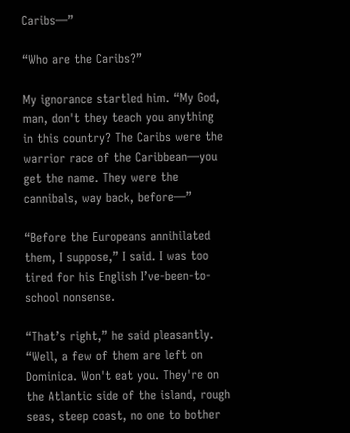Caribs—”

“Who are the Caribs?”

My ignorance startled him. “My God, man, don't they teach you anything in this country? The Caribs were the warrior race of the Caribbean—you get the name. They were the cannibals, way back, before—”

“Before the Europeans annihilated them, I suppose,” I said. I was too tired for his English I’ve-been-to-school nonsense.

“That’s right,” he said pleasantly. “Well, a few of them are left on Dominica. Won't eat you. They're on the Atlantic side of the island, rough seas, steep coast, no one to bother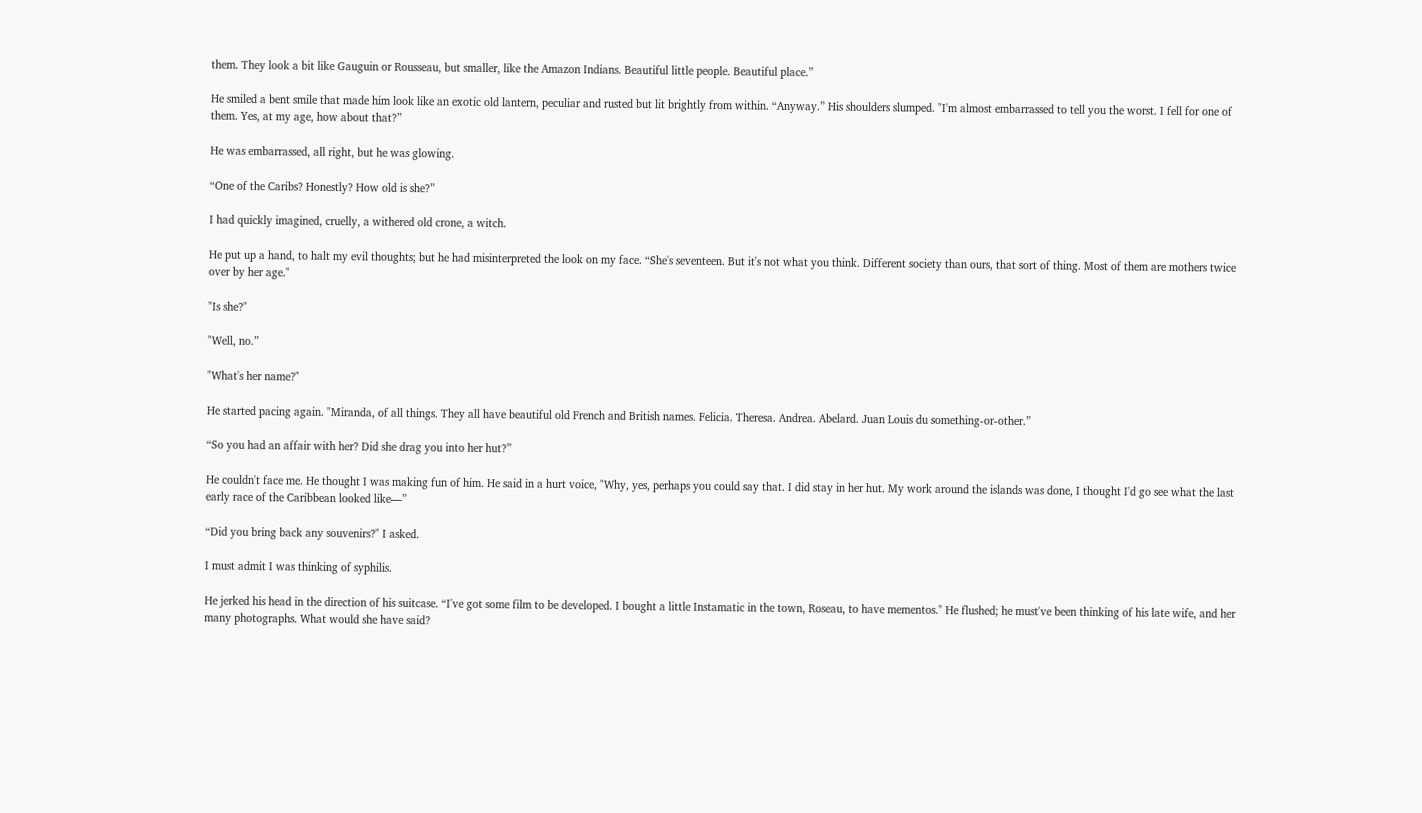them. They look a bit like Gauguin or Rousseau, but smaller, like the Amazon Indians. Beautiful little people. Beautiful place.”

He smiled a bent smile that made him look like an exotic old lantern, peculiar and rusted but lit brightly from within. “Anyway.” His shoulders slumped. "I'm almost embarrassed to tell you the worst. I fell for one of them. Yes, at my age, how about that?”

He was embarrassed, all right, but he was glowing.

“One of the Caribs? Honestly? How old is she?”

I had quickly imagined, cruelly, a withered old crone, a witch.

He put up a hand, to halt my evil thoughts; but he had misinterpreted the look on my face. “She's seventeen. But it's not what you think. Different society than ours, that sort of thing. Most of them are mothers twice over by her age."

"Is she?"

"Well, no.”

"What's her name?"

He started pacing again. "Miranda, of all things. They all have beautiful old French and British names. Felicia. Theresa. Andrea. Abelard. Juan Louis du something-or-other.”

“So you had an affair with her? Did she drag you into her hut?”

He couldn't face me. He thought I was making fun of him. He said in a hurt voice, "Why, yes, perhaps you could say that. I did stay in her hut. My work around the islands was done, I thought I'd go see what the last early race of the Caribbean looked like—”

“Did you bring back any souvenirs?" I asked.

I must admit I was thinking of syphilis.

He jerked his head in the direction of his suitcase. “I've got some film to be developed. I bought a little Instamatic in the town, Roseau, to have mementos." He flushed; he must've been thinking of his late wife, and her many photographs. What would she have said?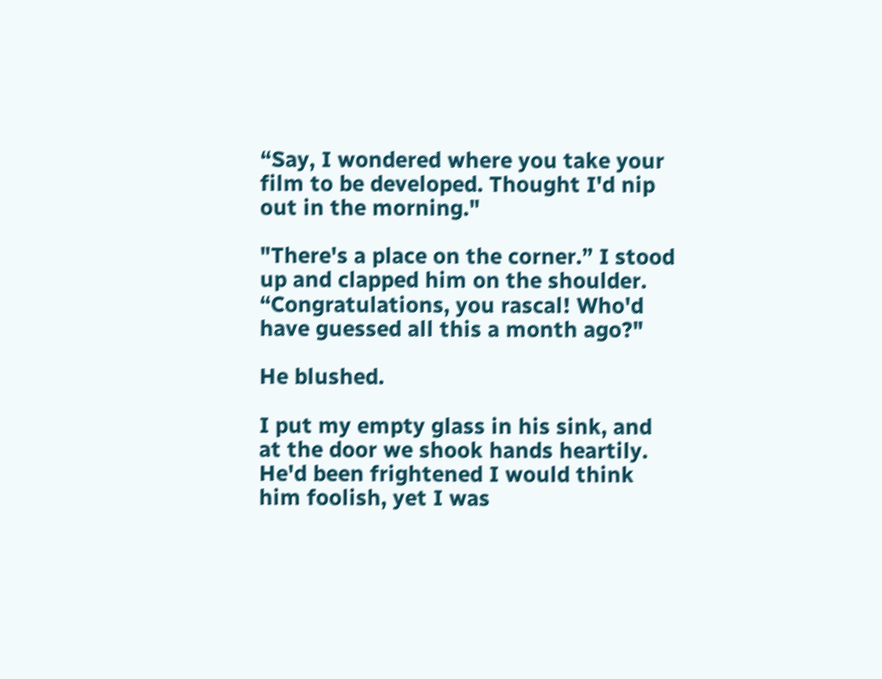“Say, I wondered where you take your film to be developed. Thought I'd nip out in the morning."

"There's a place on the corner.” I stood up and clapped him on the shoulder. “Congratulations, you rascal! Who'd have guessed all this a month ago?"

He blushed.

I put my empty glass in his sink, and at the door we shook hands heartily. He'd been frightened I would think him foolish, yet I was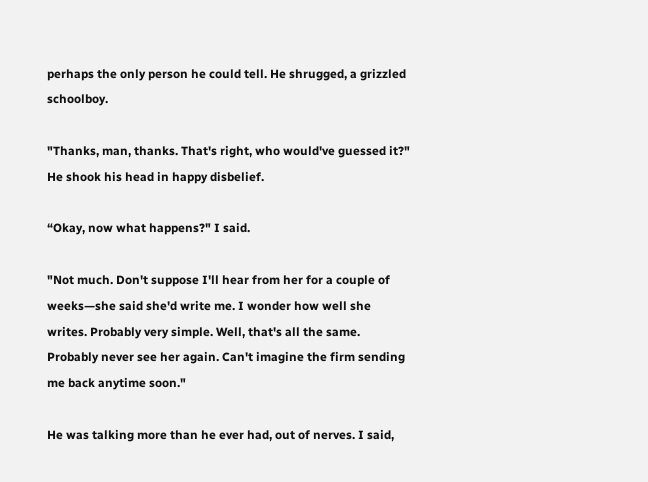perhaps the only person he could tell. He shrugged, a grizzled schoolboy.

"Thanks, man, thanks. That's right, who would've guessed it?" He shook his head in happy disbelief.

“Okay, now what happens?" I said.

"Not much. Don't suppose I'll hear from her for a couple of weeks—she said she'd write me. I wonder how well she writes. Probably very simple. Well, that's all the same. Probably never see her again. Can't imagine the firm sending me back anytime soon."

He was talking more than he ever had, out of nerves. I said,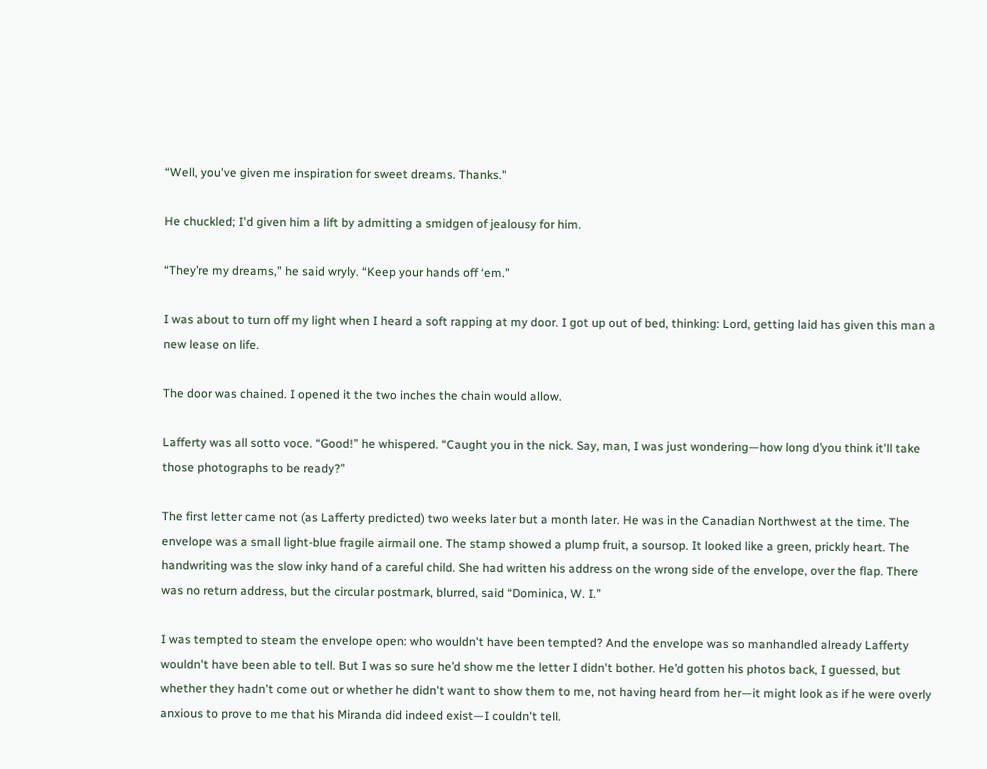“Well, you've given me inspiration for sweet dreams. Thanks."

He chuckled; I'd given him a lift by admitting a smidgen of jealousy for him.

“They’re my dreams,” he said wryly. “Keep your hands off ‘em.”

I was about to turn off my light when I heard a soft rapping at my door. I got up out of bed, thinking: Lord, getting laid has given this man a new lease on life.

The door was chained. I opened it the two inches the chain would allow.

Lafferty was all sotto voce. “Good!” he whispered. “Caught you in the nick. Say, man, I was just wondering—how long d’you think it'll take those photographs to be ready?”

The first letter came not (as Lafferty predicted) two weeks later but a month later. He was in the Canadian Northwest at the time. The envelope was a small light-blue fragile airmail one. The stamp showed a plump fruit, a soursop. It looked like a green, prickly heart. The handwriting was the slow inky hand of a careful child. She had written his address on the wrong side of the envelope, over the flap. There was no return address, but the circular postmark, blurred, said “Dominica, W. I.”

I was tempted to steam the envelope open: who wouldn't have been tempted? And the envelope was so manhandled already Lafferty wouldn't have been able to tell. But I was so sure he’d show me the letter I didn't bother. He’d gotten his photos back, I guessed, but whether they hadn't come out or whether he didn't want to show them to me, not having heard from her—it might look as if he were overly anxious to prove to me that his Miranda did indeed exist—I couldn't tell.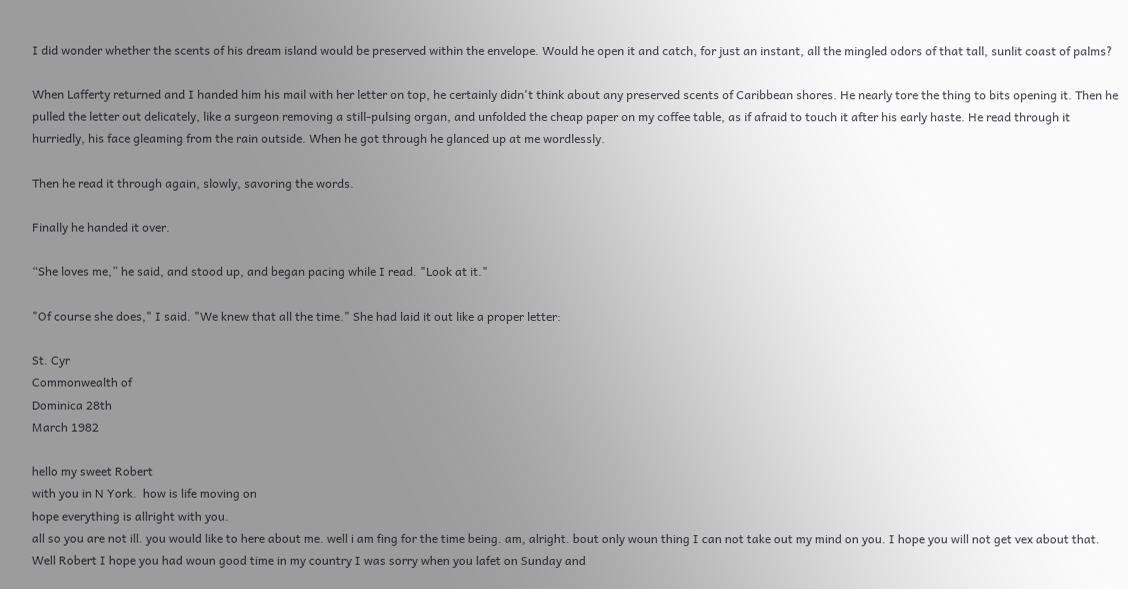I did wonder whether the scents of his dream island would be preserved within the envelope. Would he open it and catch, for just an instant, all the mingled odors of that tall, sunlit coast of palms?

When Lafferty returned and I handed him his mail with her letter on top, he certainly didn't think about any preserved scents of Caribbean shores. He nearly tore the thing to bits opening it. Then he pulled the letter out delicately, like a surgeon removing a still-pulsing organ, and unfolded the cheap paper on my coffee table, as if afraid to touch it after his early haste. He read through it hurriedly, his face gleaming from the rain outside. When he got through he glanced up at me wordlessly.

Then he read it through again, slowly, savoring the words.

Finally he handed it over.

“She loves me,” he said, and stood up, and began pacing while I read. "Look at it."

"Of course she does," I said. "We knew that all the time." She had laid it out like a proper letter:

St. Cyr
Commonwealth of
Dominica 28th
March 1982

hello my sweet Robert
with you in N York.  how is life moving on
hope everything is allright with you.
all so you are not ill. you would like to here about me. well i am fing for the time being. am, alright. bout only woun thing I can not take out my mind on you. I hope you will not get vex about that. Well Robert I hope you had woun good time in my country I was sorry when you lafet on Sunday and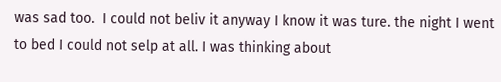was sad too.  I could not beliv it anyway I know it was ture. the night I went to bed I could not selp at all. I was thinking about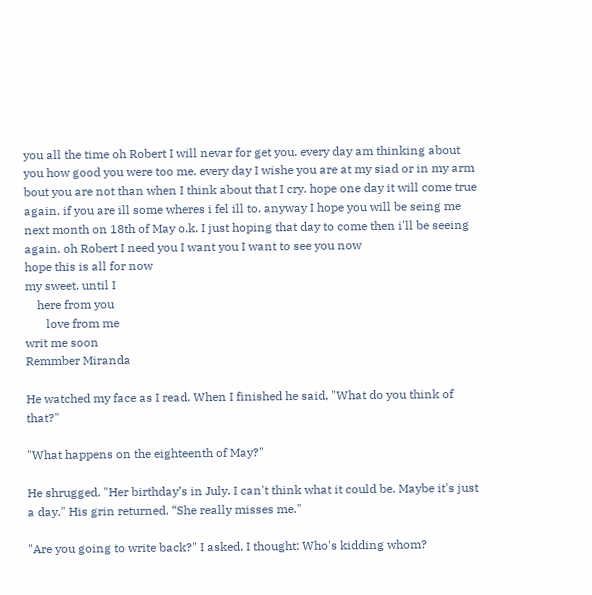you all the time oh Robert I will nevar for get you. every day am thinking about you how good you were too me. every day I wishe you are at my siad or in my arm bout you are not than when I think about that I cry. hope one day it will come true again. if you are ill some wheres i fel ill to. anyway I hope you will be seing me next month on 18th of May o.k. I just hoping that day to come then i'll be seeing again. oh Robert I need you I want you I want to see you now
hope this is all for now
my sweet. until I
    here from you
       love from me
writ me soon
Remmber Miranda

He watched my face as I read. When I finished he said, "What do you think of that?"

"What happens on the eighteenth of May?"

He shrugged. "Her birthday’s in July. I can't think what it could be. Maybe it's just a day." His grin returned. “She really misses me."

"Are you going to write back?" I asked. I thought: Who's kidding whom?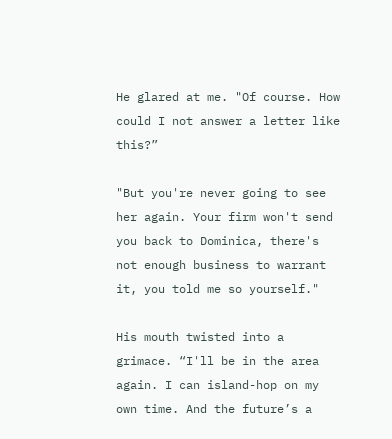He glared at me. "Of course. How could I not answer a letter like this?”

"But you're never going to see her again. Your firm won't send you back to Dominica, there's not enough business to warrant it, you told me so yourself."

His mouth twisted into a grimace. “I'll be in the area again. I can island-hop on my own time. And the future’s a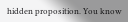hidden proposition. You know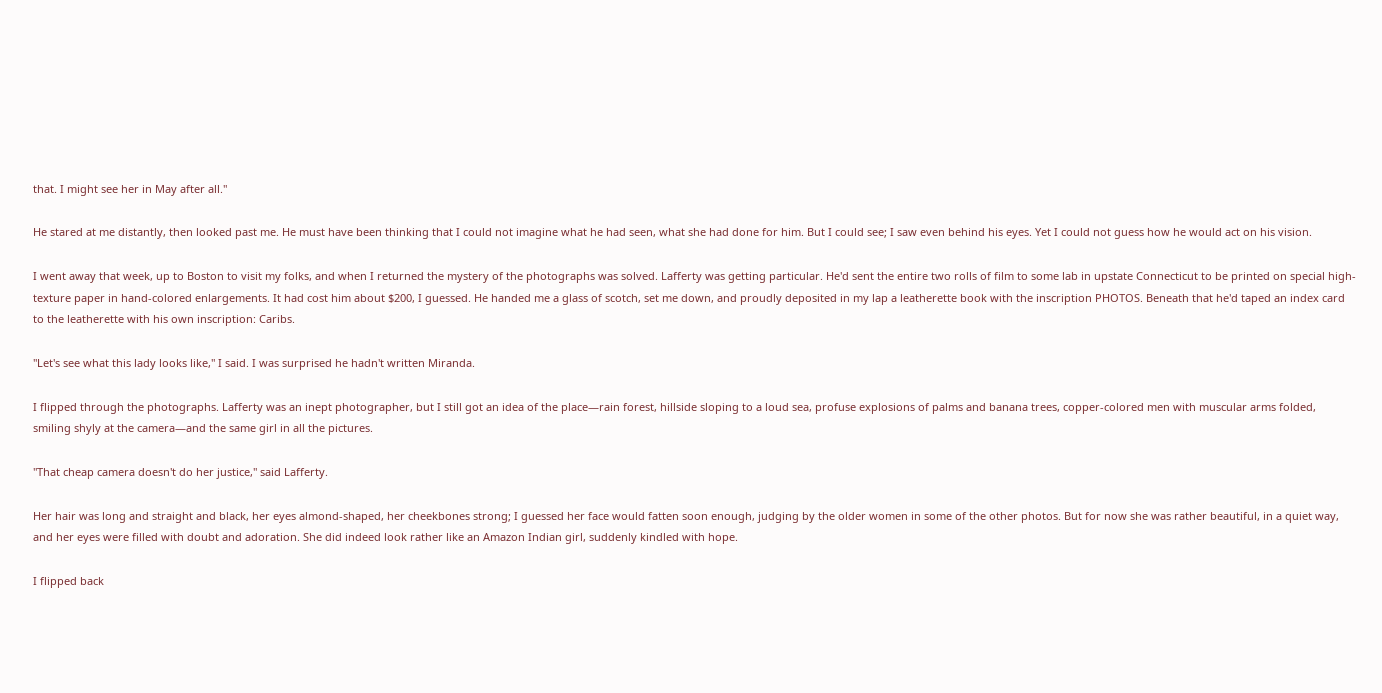that. I might see her in May after all."

He stared at me distantly, then looked past me. He must have been thinking that I could not imagine what he had seen, what she had done for him. But I could see; I saw even behind his eyes. Yet I could not guess how he would act on his vision.

I went away that week, up to Boston to visit my folks, and when I returned the mystery of the photographs was solved. Lafferty was getting particular. He'd sent the entire two rolls of film to some lab in upstate Connecticut to be printed on special high-texture paper in hand-colored enlargements. It had cost him about $200, I guessed. He handed me a glass of scotch, set me down, and proudly deposited in my lap a leatherette book with the inscription PHOTOS. Beneath that he'd taped an index card to the leatherette with his own inscription: Caribs.

"Let's see what this lady looks like," I said. I was surprised he hadn't written Miranda.

I flipped through the photographs. Lafferty was an inept photographer, but I still got an idea of the place—rain forest, hillside sloping to a loud sea, profuse explosions of palms and banana trees, copper-colored men with muscular arms folded, smiling shyly at the camera—and the same girl in all the pictures.

"That cheap camera doesn't do her justice," said Lafferty.

Her hair was long and straight and black, her eyes almond-shaped, her cheekbones strong; I guessed her face would fatten soon enough, judging by the older women in some of the other photos. But for now she was rather beautiful, in a quiet way, and her eyes were filled with doubt and adoration. She did indeed look rather like an Amazon Indian girl, suddenly kindled with hope.

I flipped back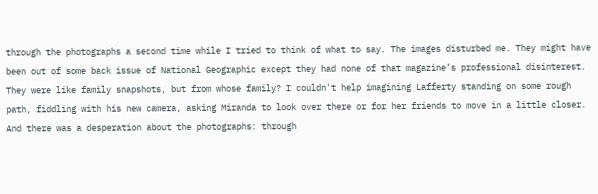through the photographs a second time while I tried to think of what to say. The images disturbed me. They might have been out of some back issue of National Geographic except they had none of that magazine’s professional disinterest. They were like family snapshots, but from whose family? I couldn't help imagining Lafferty standing on some rough path, fiddling with his new camera, asking Miranda to look over there or for her friends to move in a little closer. And there was a desperation about the photographs: through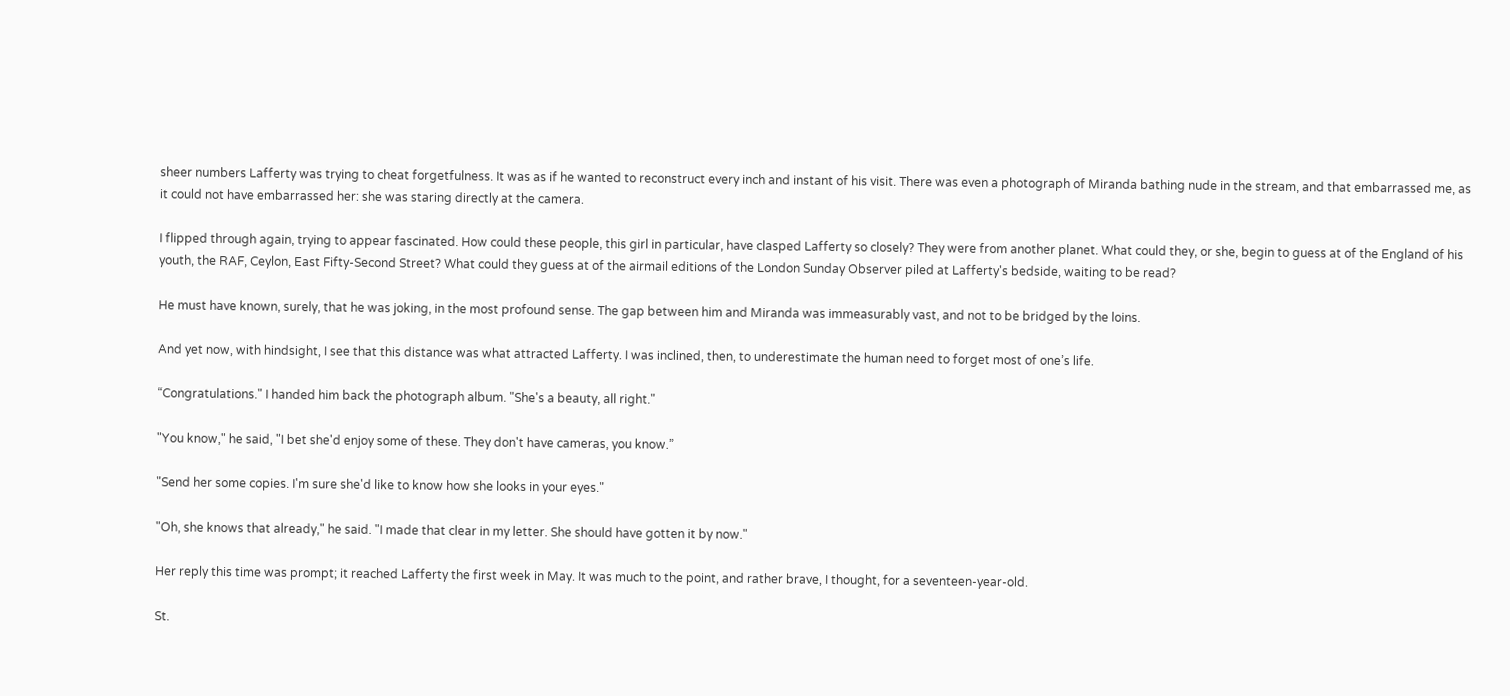sheer numbers Lafferty was trying to cheat forgetfulness. It was as if he wanted to reconstruct every inch and instant of his visit. There was even a photograph of Miranda bathing nude in the stream, and that embarrassed me, as it could not have embarrassed her: she was staring directly at the camera.

I flipped through again, trying to appear fascinated. How could these people, this girl in particular, have clasped Lafferty so closely? They were from another planet. What could they, or she, begin to guess at of the England of his youth, the RAF, Ceylon, East Fifty-Second Street? What could they guess at of the airmail editions of the London Sunday Observer piled at Lafferty's bedside, waiting to be read?

He must have known, surely, that he was joking, in the most profound sense. The gap between him and Miranda was immeasurably vast, and not to be bridged by the loins.

And yet now, with hindsight, I see that this distance was what attracted Lafferty. I was inclined, then, to underestimate the human need to forget most of one’s life.

“Congratulations." I handed him back the photograph album. "She's a beauty, all right."

"You know," he said, "I bet she'd enjoy some of these. They don't have cameras, you know.”

"Send her some copies. I'm sure she'd like to know how she looks in your eyes."

"Oh, she knows that already," he said. "I made that clear in my letter. She should have gotten it by now."

Her reply this time was prompt; it reached Lafferty the first week in May. It was much to the point, and rather brave, I thought, for a seventeen-year-old.

St.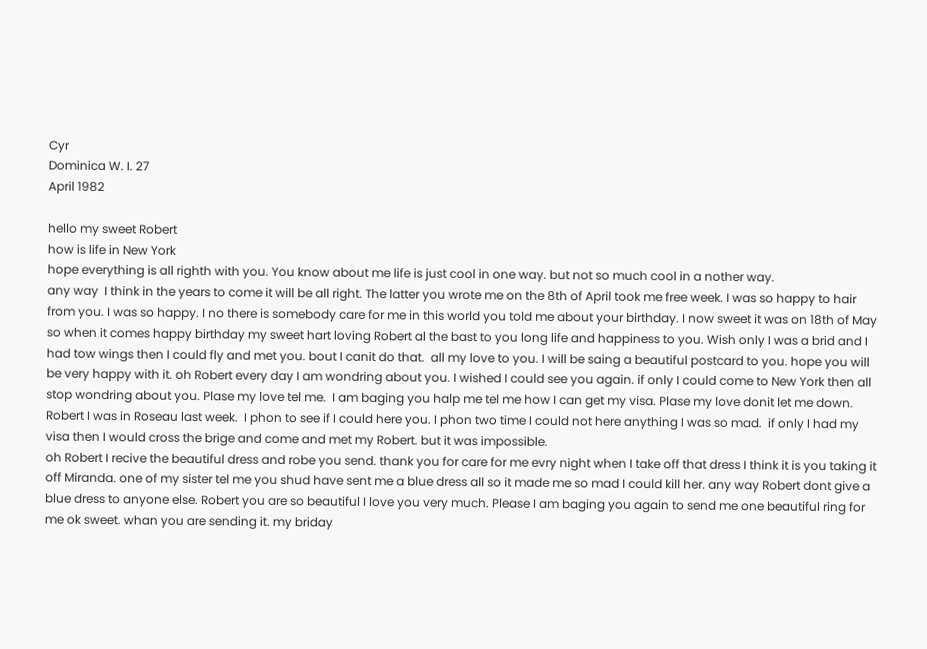Cyr
Dominica W. I. 27
April 1982

hello my sweet Robert
how is life in New York
hope everything is all righth with you. You know about me life is just cool in one way. but not so much cool in a nother way.
any way  I think in the years to come it will be all right. The latter you wrote me on the 8th of April took me free week. I was so happy to hair from you. I was so happy. I no there is somebody care for me in this world you told me about your birthday. I now sweet it was on 18th of May so when it comes happy birthday my sweet hart loving Robert al the bast to you long life and happiness to you. Wish only I was a brid and I had tow wings then I could fly and met you. bout I canit do that.  all my love to you. I will be saing a beautiful postcard to you. hope you will be very happy with it. oh Robert every day I am wondring about you. I wished I could see you again. if only I could come to New York then all stop wondring about you. Plase my love tel me.  I am baging you halp me tel me how I can get my visa. Plase my love donit let me down. Robert I was in Roseau last week.  I phon to see if I could here you. I phon two time I could not here anything I was so mad.  if only I had my visa then I would cross the brige and come and met my Robert. but it was impossible.
oh Robert I recive the beautiful dress and robe you send. thank you for care for me evry night when I take off that dress I think it is you taking it off Miranda. one of my sister tel me you shud have sent me a blue dress all so it made me so mad I could kill her. any way Robert dont give a blue dress to anyone else. Robert you are so beautiful I love you very much. Please I am baging you again to send me one beautiful ring for me ok sweet. whan you are sending it. my briday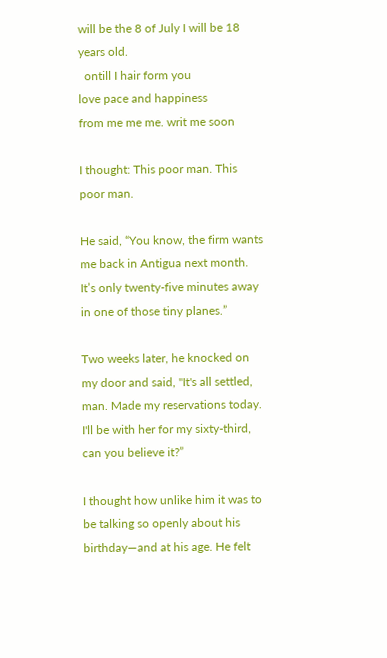will be the 8 of July I will be 18 years old.
  ontill I hair form you
love pace and happiness
from me me me. writ me soon

I thought: This poor man. This poor man.

He said, “You know, the firm wants me back in Antigua next month. It’s only twenty-five minutes away in one of those tiny planes.”

Two weeks later, he knocked on my door and said, "It's all settled, man. Made my reservations today. I'll be with her for my sixty-third, can you believe it?”

I thought how unlike him it was to be talking so openly about his birthday—and at his age. He felt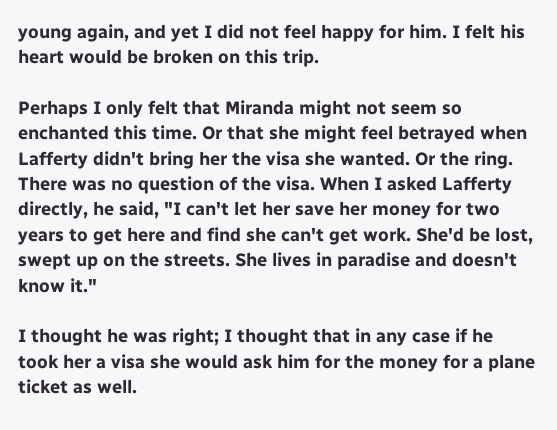young again, and yet I did not feel happy for him. I felt his heart would be broken on this trip.

Perhaps I only felt that Miranda might not seem so enchanted this time. Or that she might feel betrayed when Lafferty didn't bring her the visa she wanted. Or the ring. There was no question of the visa. When I asked Lafferty directly, he said, "I can't let her save her money for two years to get here and find she can't get work. She'd be lost, swept up on the streets. She lives in paradise and doesn't know it."

I thought he was right; I thought that in any case if he took her a visa she would ask him for the money for a plane ticket as well.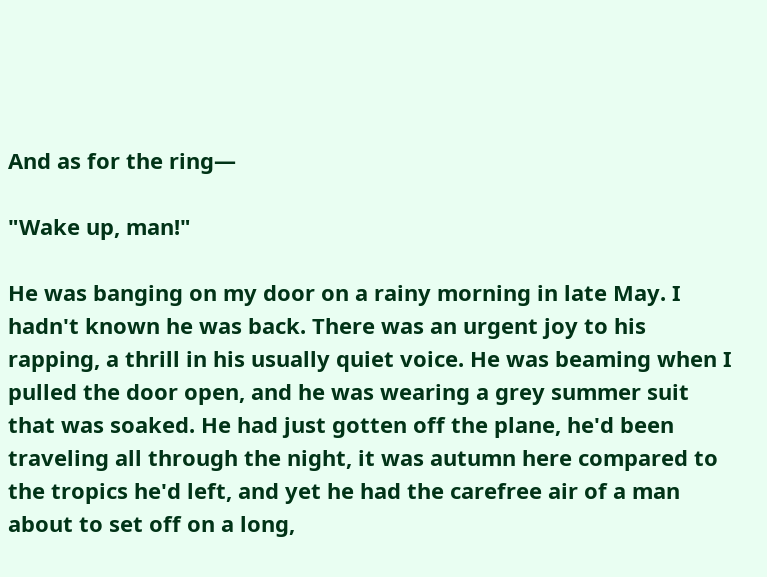And as for the ring—

"Wake up, man!"

He was banging on my door on a rainy morning in late May. I hadn't known he was back. There was an urgent joy to his rapping, a thrill in his usually quiet voice. He was beaming when I pulled the door open, and he was wearing a grey summer suit that was soaked. He had just gotten off the plane, he'd been traveling all through the night, it was autumn here compared to the tropics he'd left, and yet he had the carefree air of a man about to set off on a long,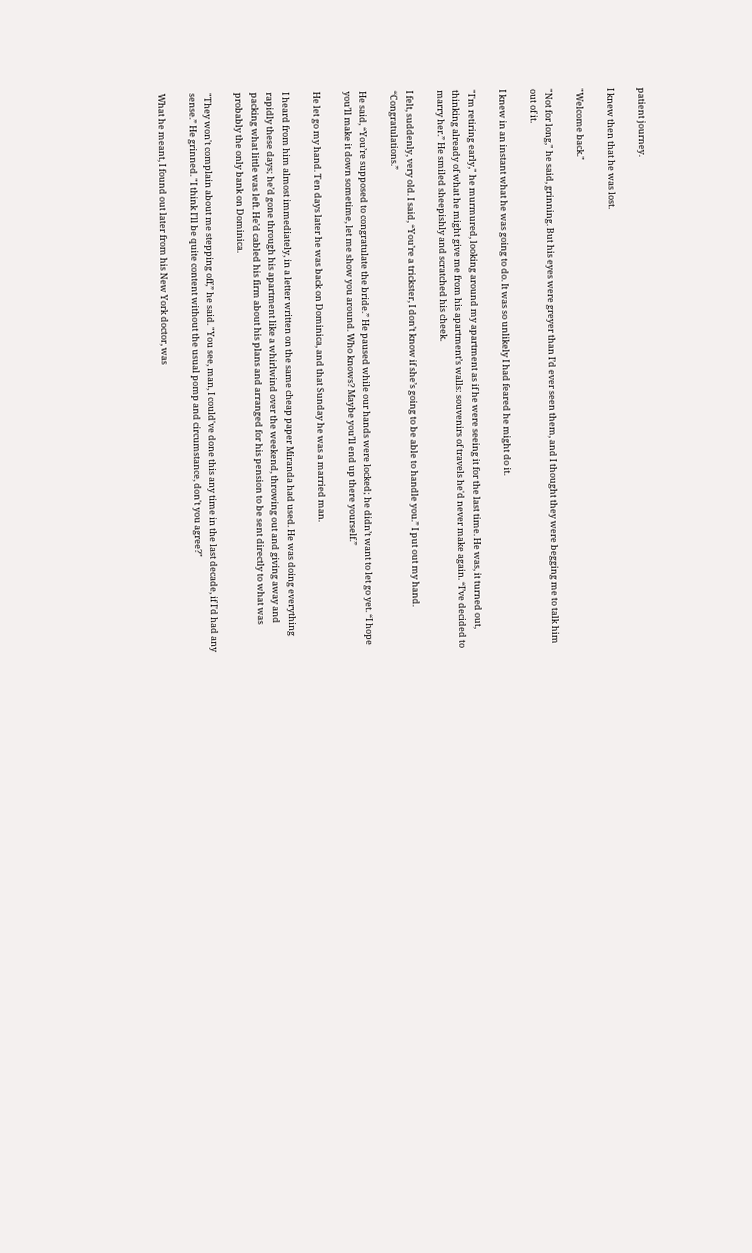patient journey.

I knew then that he was lost.

"Welcome back."

"Not for long," he said, grinning. But his eyes were greyer than I’d ever seen them, and I thought they were begging me to talk him out of it.

I knew in an instant what he was going to do. It was so unlikely I had feared he might do it.

"I'm retiring early," he murmured, looking around my apartment as if he were seeing it for the last time. He was, it turned out, thinking already of what he might give me from his apartment’s walls: souvenirs of travels he'd never make again. “I’ve decided to marry her.” He smiled sheepishly and scratched his cheek.

I felt, suddenly, very old. I said, “You’re a trickster, I don’t know if she’s going to be able to handle you.” I put out my hand. “Congratulations.”

He said, “You’re supposed to congratulate the bride.” He paused while our hands were locked; he didn’t want to let go yet. “I hope you’ll make it down sometime, let me show you around. Who knows? Maybe you’ll end up there yourself.”

He let go my hand. Ten days later he was back on Dominica, and that Sunday he was a married man.

I heard from him almost immediately, in a letter written on the same cheap paper Miranda had used. He was doing everything rapidly these days; he’d gone through his apartment like a whirlwind over the weekend, throwing out and giving away and packing what little was left. He’d cabled his firm about his plans and arranged for his pension to be sent directly to what was probably the only bank on Dominica.

"They won't complain about me stepping off,” he said. "You see, man, I could've done this any time in the last decade, if I'd had any sense.” He grinned. "I think I'll be quite content without the usual pomp and circumstance, don't you agree?"

What he meant, I found out later from his New York doctor, was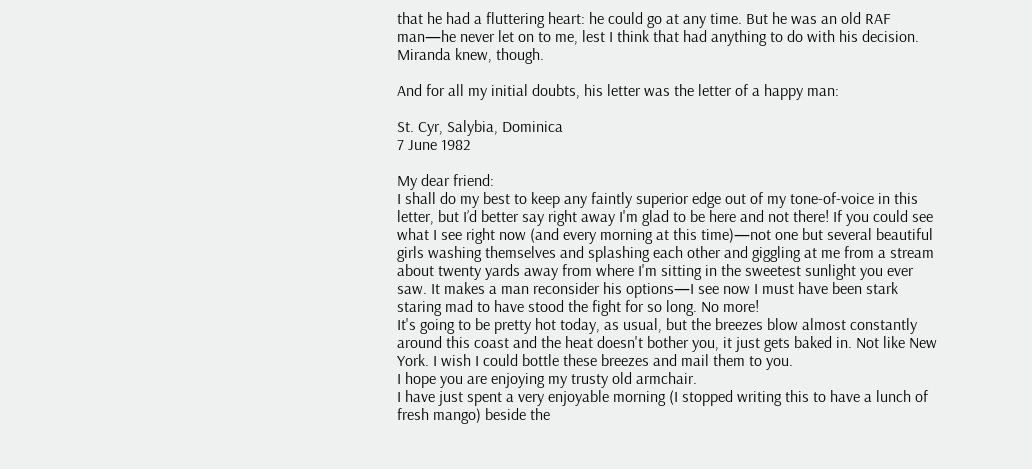that he had a fluttering heart: he could go at any time. But he was an old RAF man—he never let on to me, lest I think that had anything to do with his decision. Miranda knew, though.

And for all my initial doubts, his letter was the letter of a happy man:

St. Cyr, Salybia, Dominica
7 June 1982

My dear friend:
I shall do my best to keep any faintly superior edge out of my tone-of-voice in this letter, but I’d better say right away I'm glad to be here and not there! If you could see what I see right now (and every morning at this time)—not one but several beautiful girls washing themselves and splashing each other and giggling at me from a stream about twenty yards away from where I'm sitting in the sweetest sunlight you ever saw. It makes a man reconsider his options—I see now I must have been stark staring mad to have stood the fight for so long. No more!
It's going to be pretty hot today, as usual, but the breezes blow almost constantly around this coast and the heat doesn't bother you, it just gets baked in. Not like New York. I wish I could bottle these breezes and mail them to you.
I hope you are enjoying my trusty old armchair.
I have just spent a very enjoyable morning (I stopped writing this to have a lunch of fresh mango) beside the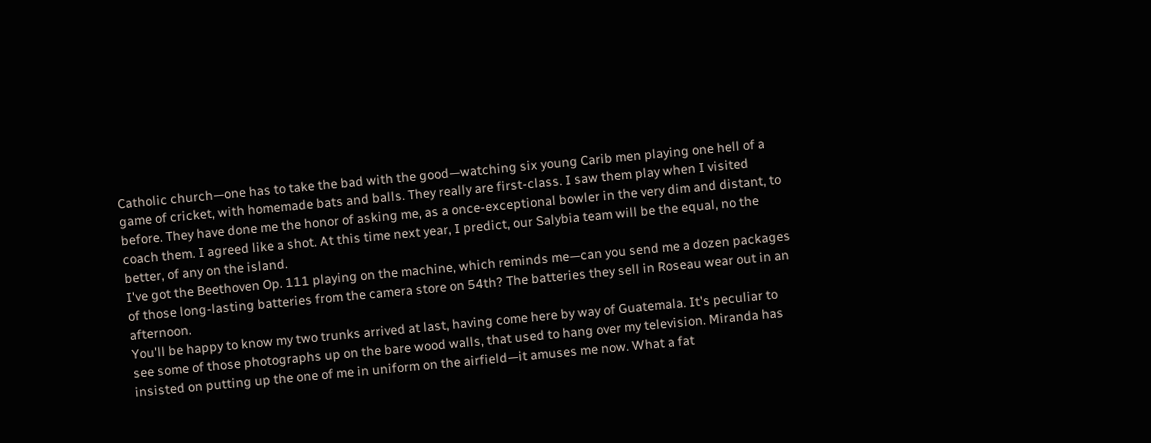Catholic church—one has to take the bad with the good—watching six young Carib men playing one hell of a game of cricket, with homemade bats and balls. They really are first-class. I saw them play when I visited before. They have done me the honor of asking me, as a once-exceptional bowler in the very dim and distant, to coach them. I agreed like a shot. At this time next year, I predict, our Salybia team will be the equal, no the better, of any on the island.
I've got the Beethoven Op. 111 playing on the machine, which reminds me—can you send me a dozen packages of those long-lasting batteries from the camera store on 54th? The batteries they sell in Roseau wear out in an afternoon.
You'll be happy to know my two trunks arrived at last, having come here by way of Guatemala. It's peculiar to see some of those photographs up on the bare wood walls, that used to hang over my television. Miranda has insisted on putting up the one of me in uniform on the airfield—it amuses me now. What a fat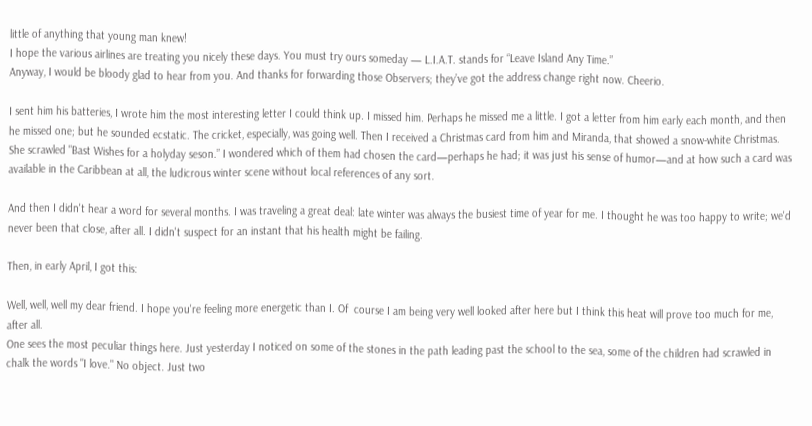little of anything that young man knew!
I hope the various airlines are treating you nicely these days. You must try ours someday — L.I.A.T. stands for “Leave Island Any Time.”
Anyway, I would be bloody glad to hear from you. And thanks for forwarding those Observers; they’ve got the address change right now. Cheerio.

I sent him his batteries, I wrote him the most interesting letter I could think up. I missed him. Perhaps he missed me a little. I got a letter from him early each month, and then he missed one; but he sounded ecstatic. The cricket, especially, was going well. Then I received a Christmas card from him and Miranda, that showed a snow-white Christmas. She scrawled "Bast Wishes for a holyday seson.” I wondered which of them had chosen the card—perhaps he had; it was just his sense of humor—and at how such a card was available in the Caribbean at all, the ludicrous winter scene without local references of any sort.

And then I didn't hear a word for several months. I was traveling a great deal: late winter was always the busiest time of year for me. I thought he was too happy to write; we'd never been that close, after all. I didn't suspect for an instant that his health might be failing.

Then, in early April, I got this:

Well, well, well my dear friend. I hope you're feeling more energetic than I. Of  course I am being very well looked after here but I think this heat will prove too much for me, after all.
One sees the most peculiar things here. Just yesterday I noticed on some of the stones in the path leading past the school to the sea, some of the children had scrawled in chalk the words "I love." No object. Just two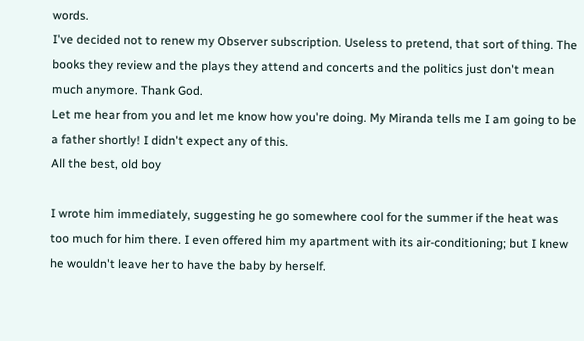words.
I've decided not to renew my Observer subscription. Useless to pretend, that sort of thing. The books they review and the plays they attend and concerts and the politics just don't mean much anymore. Thank God.
Let me hear from you and let me know how you're doing. My Miranda tells me I am going to be a father shortly! I didn't expect any of this.
All the best, old boy

I wrote him immediately, suggesting he go somewhere cool for the summer if the heat was too much for him there. I even offered him my apartment with its air-conditioning; but I knew he wouldn't leave her to have the baby by herself.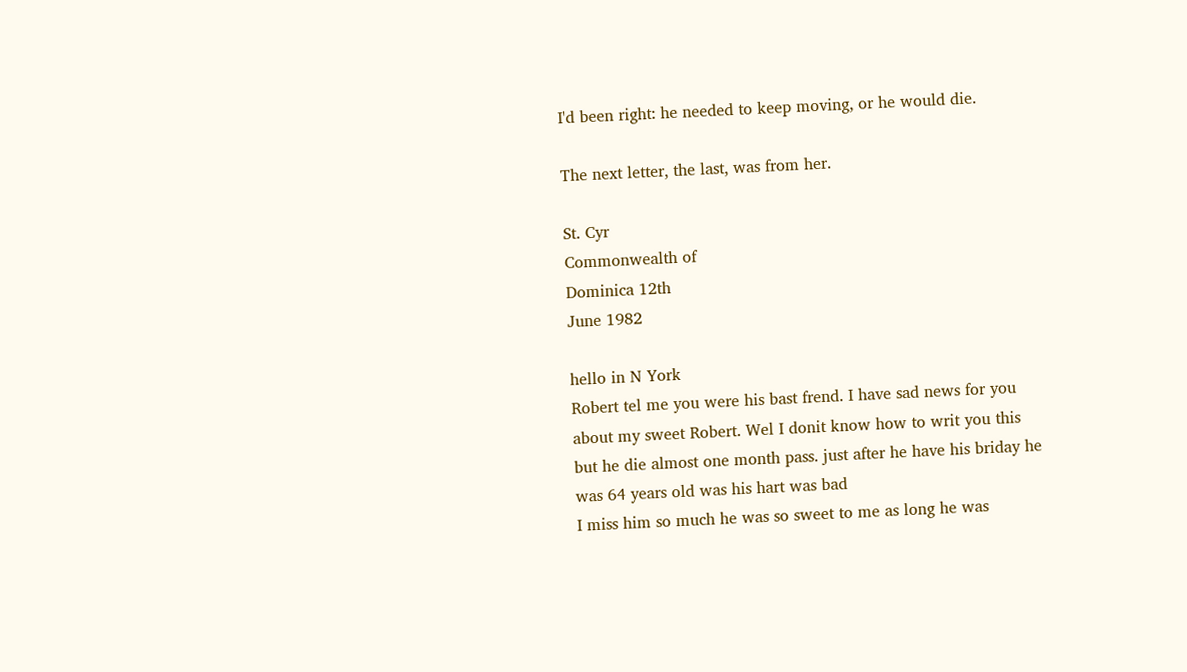I'd been right: he needed to keep moving, or he would die.

The next letter, the last, was from her.

St. Cyr
Commonwealth of
Dominica 12th
June 1982

hello in N York
Robert tel me you were his bast frend. I have sad news for you about my sweet Robert. Wel I donit know how to writ you this but he die almost one month pass. just after he have his briday he was 64 years old was his hart was bad
I miss him so much he was so sweet to me as long he was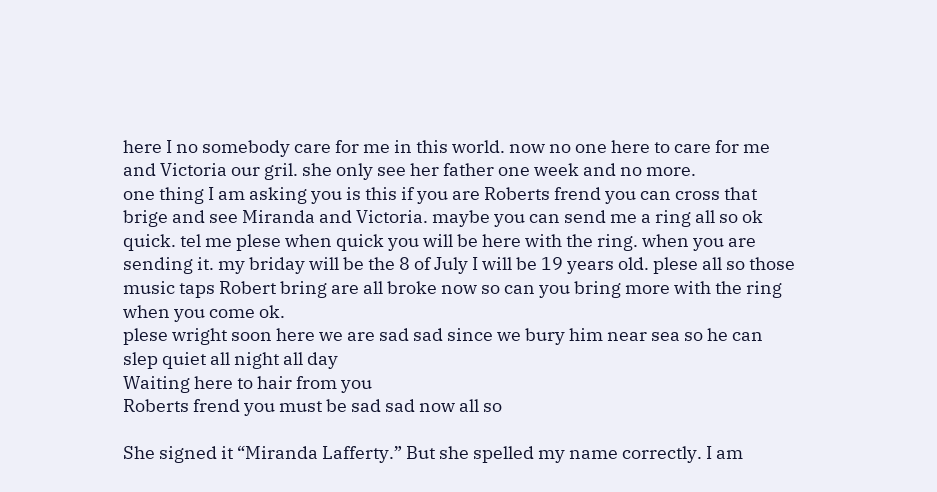here I no somebody care for me in this world. now no one here to care for me and Victoria our gril. she only see her father one week and no more.
one thing I am asking you is this if you are Roberts frend you can cross that brige and see Miranda and Victoria. maybe you can send me a ring all so ok quick. tel me plese when quick you will be here with the ring. when you are sending it. my briday will be the 8 of July I will be 19 years old. plese all so those music taps Robert bring are all broke now so can you bring more with the ring when you come ok.
plese wright soon here we are sad sad since we bury him near sea so he can slep quiet all night all day
Waiting here to hair from you
Roberts frend you must be sad sad now all so

She signed it “Miranda Lafferty.” But she spelled my name correctly. I am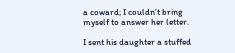a coward; I couldn’t bring myself to answer her letter.

I sent his daughter a stuffed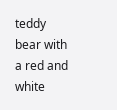teddy bear with a red and white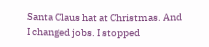Santa Claus hat at Christmas. And I changed jobs. I stopped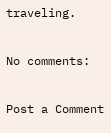traveling.

No comments:

Post a Comment